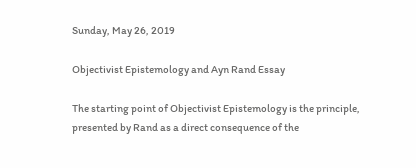Sunday, May 26, 2019

Objectivist Epistemology and Ayn Rand Essay

The starting point of Objectivist Epistemology is the principle, presented by Rand as a direct consequence of the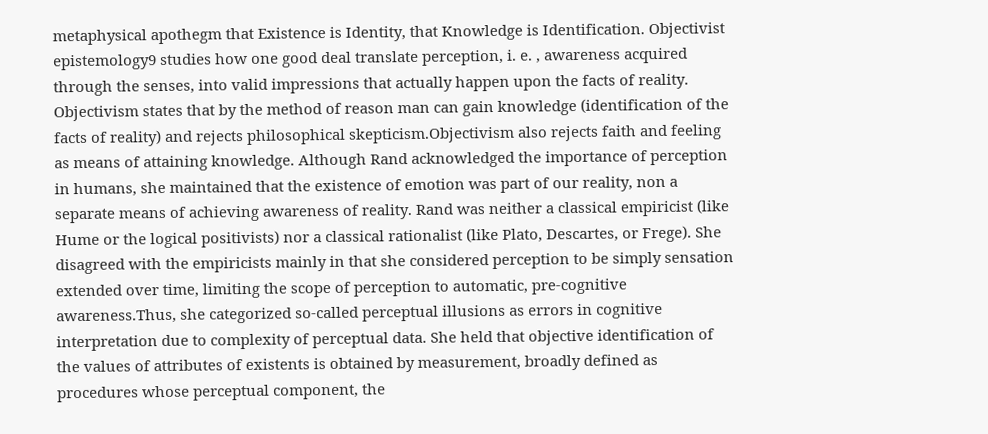metaphysical apothegm that Existence is Identity, that Knowledge is Identification. Objectivist epistemology9 studies how one good deal translate perception, i. e. , awareness acquired through the senses, into valid impressions that actually happen upon the facts of reality. Objectivism states that by the method of reason man can gain knowledge (identification of the facts of reality) and rejects philosophical skepticism.Objectivism also rejects faith and feeling as means of attaining knowledge. Although Rand acknowledged the importance of perception in humans, she maintained that the existence of emotion was part of our reality, non a separate means of achieving awareness of reality. Rand was neither a classical empiricist (like Hume or the logical positivists) nor a classical rationalist (like Plato, Descartes, or Frege). She disagreed with the empiricists mainly in that she considered perception to be simply sensation extended over time, limiting the scope of perception to automatic, pre-cognitive awareness.Thus, she categorized so-called perceptual illusions as errors in cognitive interpretation due to complexity of perceptual data. She held that objective identification of the values of attributes of existents is obtained by measurement, broadly defined as procedures whose perceptual component, the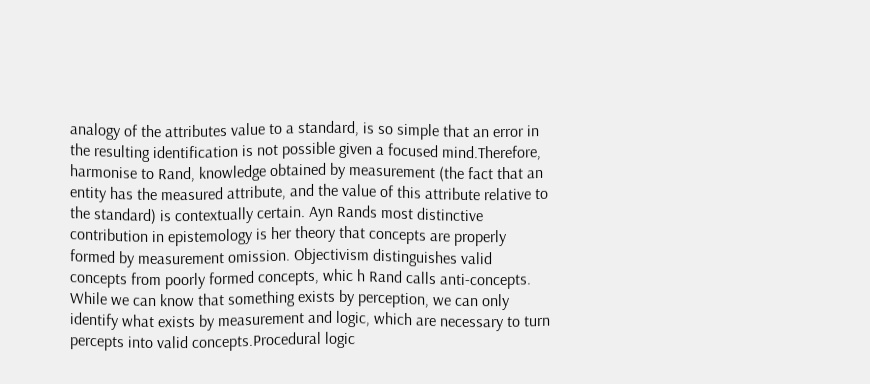analogy of the attributes value to a standard, is so simple that an error in the resulting identification is not possible given a focused mind.Therefore, harmonise to Rand, knowledge obtained by measurement (the fact that an entity has the measured attribute, and the value of this attribute relative to the standard) is contextually certain. Ayn Rands most distinctive contribution in epistemology is her theory that concepts are properly formed by measurement omission. Objectivism distinguishes valid concepts from poorly formed concepts, whic h Rand calls anti-concepts. While we can know that something exists by perception, we can only identify what exists by measurement and logic, which are necessary to turn percepts into valid concepts.Procedural logic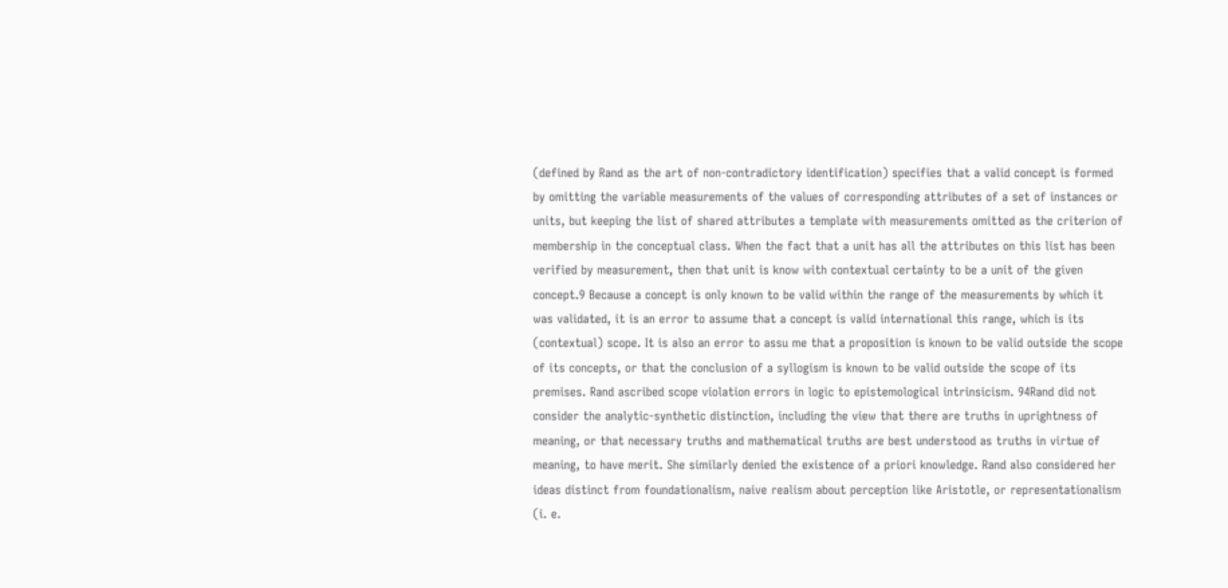(defined by Rand as the art of non-contradictory identification) specifies that a valid concept is formed by omitting the variable measurements of the values of corresponding attributes of a set of instances or units, but keeping the list of shared attributes a template with measurements omitted as the criterion of membership in the conceptual class. When the fact that a unit has all the attributes on this list has been verified by measurement, then that unit is know with contextual certainty to be a unit of the given concept.9 Because a concept is only known to be valid within the range of the measurements by which it was validated, it is an error to assume that a concept is valid international this range, which is its (contextual) scope. It is also an error to assu me that a proposition is known to be valid outside the scope of its concepts, or that the conclusion of a syllogism is known to be valid outside the scope of its premises. Rand ascribed scope violation errors in logic to epistemological intrinsicism. 94Rand did not consider the analytic-synthetic distinction, including the view that there are truths in uprightness of meaning, or that necessary truths and mathematical truths are best understood as truths in virtue of meaning, to have merit. She similarly denied the existence of a priori knowledge. Rand also considered her ideas distinct from foundationalism, naive realism about perception like Aristotle, or representationalism (i. e.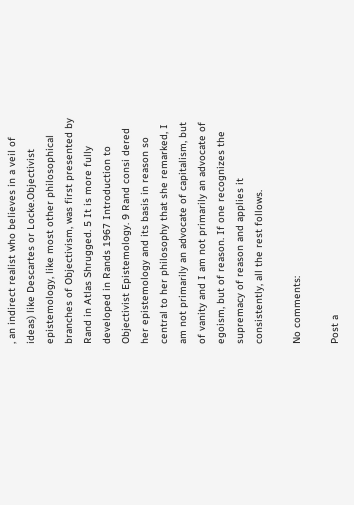, an indirect realist who believes in a veil of ideas) like Descartes or Locke.Objectivist epistemology, like most other philosophical branches of Objectivism, was first presented by Rand in Atlas Shrugged. 5 It is more fully developed in Rands 1967 Introduction to Objectivist Epistemology. 9 Rand consi dered her epistemology and its basis in reason so central to her philosophy that she remarked, I am not primarily an advocate of capitalism, but of vanity and I am not primarily an advocate of egoism, but of reason. If one recognizes the supremacy of reason and applies it consistently, all the rest follows.

No comments:

Post a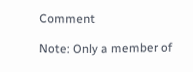Comment

Note: Only a member of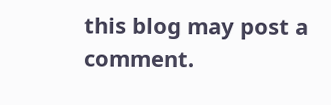this blog may post a comment.